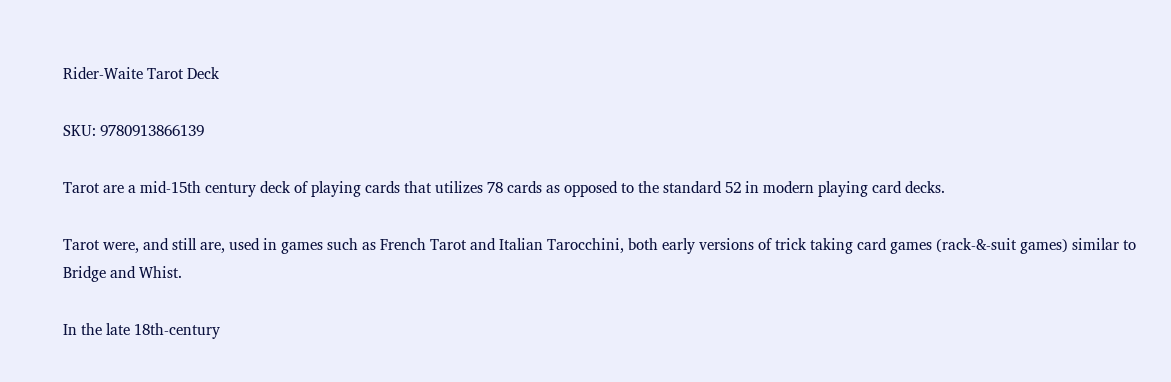Rider-Waite Tarot Deck

SKU: 9780913866139

Tarot are a mid-15th century deck of playing cards that utilizes 78 cards as opposed to the standard 52 in modern playing card decks.

Tarot were, and still are, used in games such as French Tarot and Italian Tarocchini, both early versions of trick taking card games (rack-&-suit games) similar to Bridge and Whist.

In the late 18th-century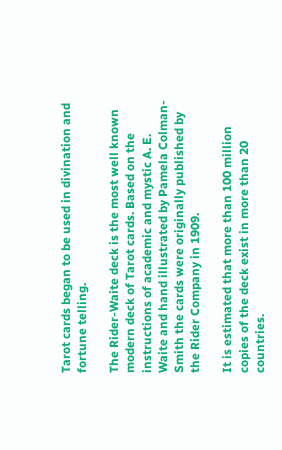Tarot cards began to be used in divination and fortune telling.

The Rider-Waite deck is the most well known modern deck of Tarot cards. Based on the instructions of academic and mystic A. E. Waite and hand illustrated by Pamela Colman-Smith the cards were originally published by the Rider Company in 1909.

It is estimated that more than 100 million copies of the deck exist in more than 20 countries.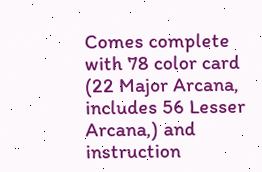Comes complete with 78 color card (22 Major Arcana, includes 56 Lesser Arcana,) and instruction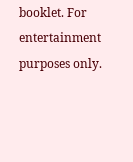booklet. For entertainment purposes only.